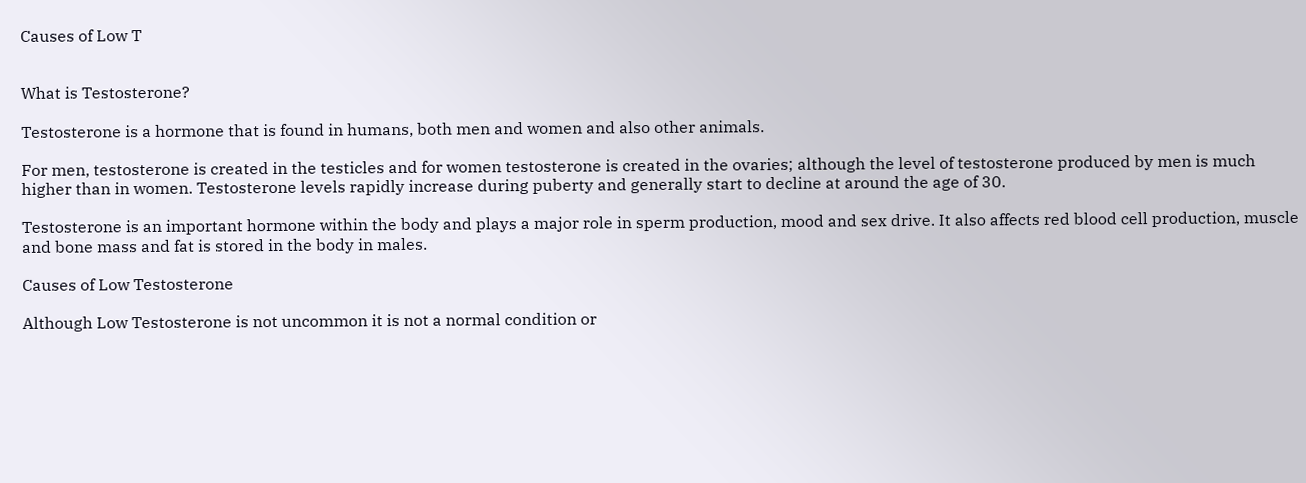Causes of Low T


What is Testosterone?

Testosterone is a hormone that is found in humans, both men and women and also other animals.

For men, testosterone is created in the testicles and for women testosterone is created in the ovaries; although the level of testosterone produced by men is much higher than in women. Testosterone levels rapidly increase during puberty and generally start to decline at around the age of 30.

Testosterone is an important hormone within the body and plays a major role in sperm production, mood and sex drive. It also affects red blood cell production, muscle and bone mass and fat is stored in the body in males.

Causes of Low Testosterone

Although Low Testosterone is not uncommon it is not a normal condition or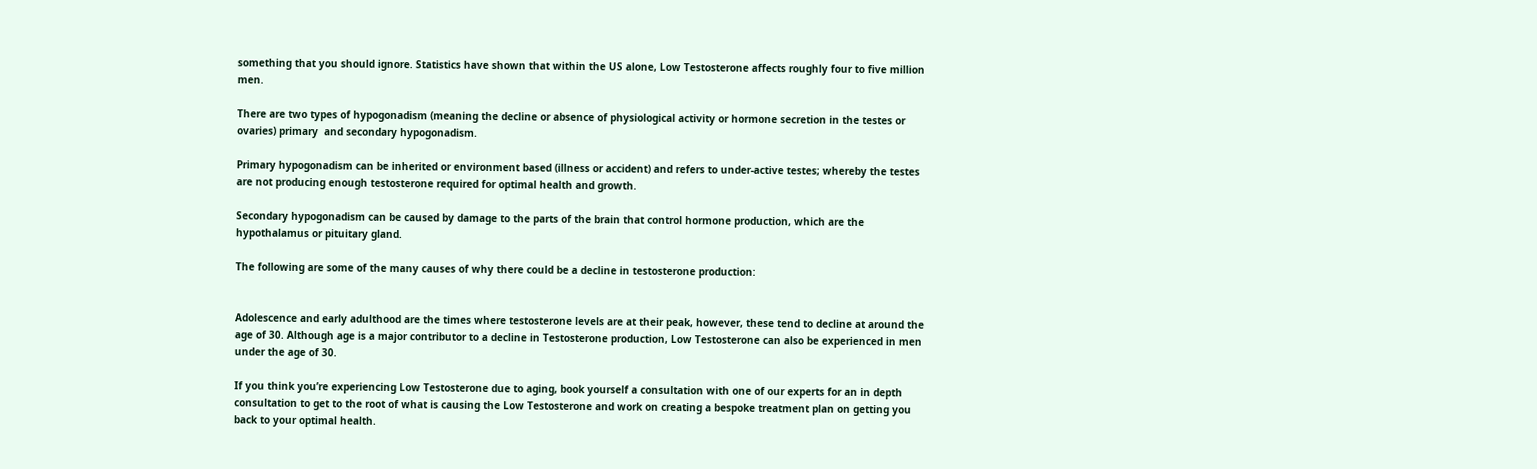something that you should ignore. Statistics have shown that within the US alone, Low Testosterone affects roughly four to five million men.

There are two types of hypogonadism (meaning the decline or absence of physiological activity or hormone secretion in the testes or ovaries) primary  and secondary hypogonadism.

Primary hypogonadism can be inherited or environment based (illness or accident) and refers to under-active testes; whereby the testes are not producing enough testosterone required for optimal health and growth.

Secondary hypogonadism can be caused by damage to the parts of the brain that control hormone production, which are the hypothalamus or pituitary gland.

The following are some of the many causes of why there could be a decline in testosterone production:


Adolescence and early adulthood are the times where testosterone levels are at their peak, however, these tend to decline at around the age of 30. Although age is a major contributor to a decline in Testosterone production, Low Testosterone can also be experienced in men under the age of 30.

If you think you’re experiencing Low Testosterone due to aging, book yourself a consultation with one of our experts for an in depth consultation to get to the root of what is causing the Low Testosterone and work on creating a bespoke treatment plan on getting you back to your optimal health.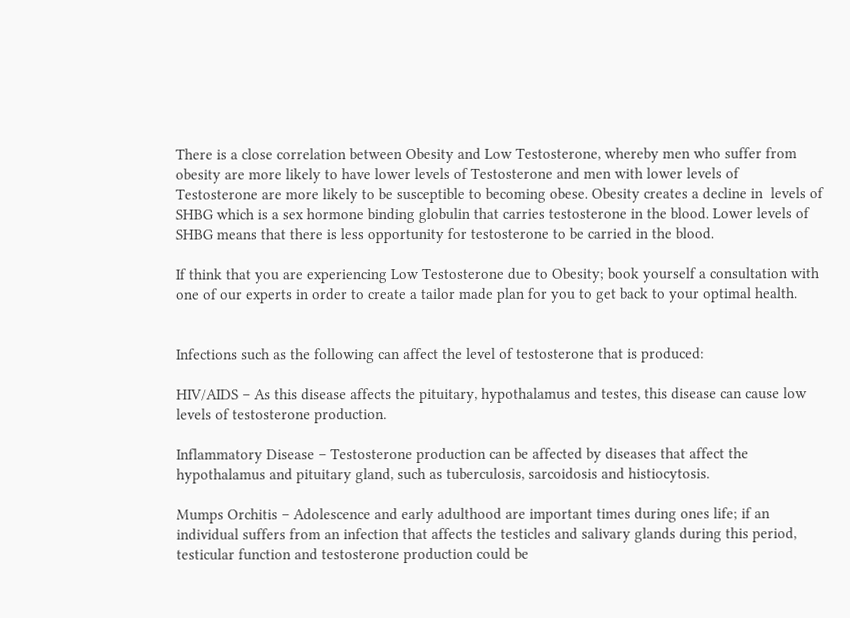There is a close correlation between Obesity and Low Testosterone, whereby men who suffer from obesity are more likely to have lower levels of Testosterone and men with lower levels of Testosterone are more likely to be susceptible to becoming obese. Obesity creates a decline in  levels of SHBG which is a sex hormone binding globulin that carries testosterone in the blood. Lower levels of SHBG means that there is less opportunity for testosterone to be carried in the blood.

If think that you are experiencing Low Testosterone due to Obesity; book yourself a consultation with one of our experts in order to create a tailor made plan for you to get back to your optimal health.


Infections such as the following can affect the level of testosterone that is produced:

HIV/AIDS – As this disease affects the pituitary, hypothalamus and testes, this disease can cause low levels of testosterone production.

Inflammatory Disease – Testosterone production can be affected by diseases that affect the hypothalamus and pituitary gland, such as tuberculosis, sarcoidosis and histiocytosis.

Mumps Orchitis – Adolescence and early adulthood are important times during ones life; if an individual suffers from an infection that affects the testicles and salivary glands during this period, testicular function and testosterone production could be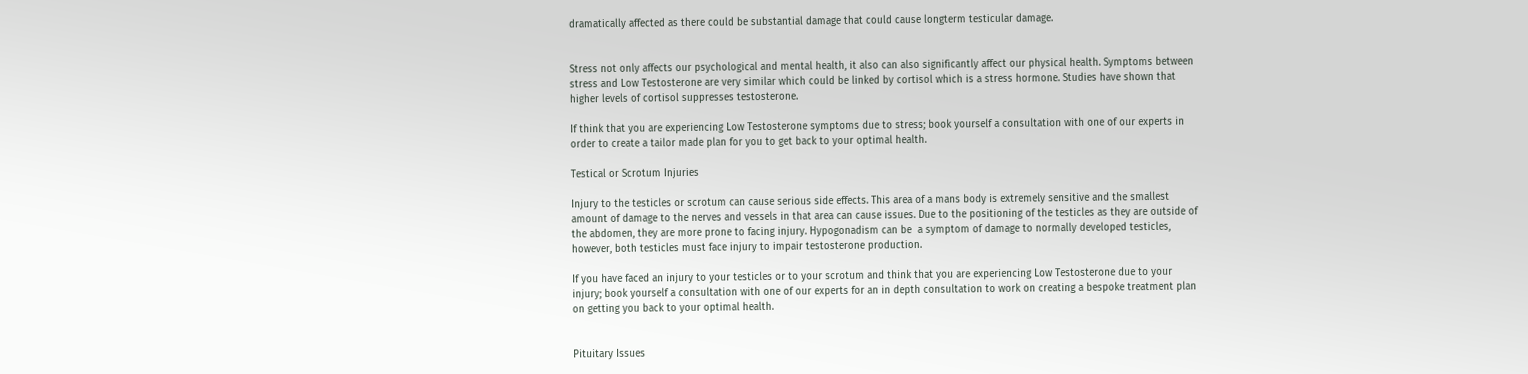dramatically affected as there could be substantial damage that could cause longterm testicular damage.


Stress not only affects our psychological and mental health, it also can also significantly affect our physical health. Symptoms between stress and Low Testosterone are very similar which could be linked by cortisol which is a stress hormone. Studies have shown that higher levels of cortisol suppresses testosterone.

If think that you are experiencing Low Testosterone symptoms due to stress; book yourself a consultation with one of our experts in order to create a tailor made plan for you to get back to your optimal health.

Testical or Scrotum Injuries

Injury to the testicles or scrotum can cause serious side effects. This area of a mans body is extremely sensitive and the smallest amount of damage to the nerves and vessels in that area can cause issues. Due to the positioning of the testicles as they are outside of the abdomen, they are more prone to facing injury. Hypogonadism can be  a symptom of damage to normally developed testicles, however, both testicles must face injury to impair testosterone production.

If you have faced an injury to your testicles or to your scrotum and think that you are experiencing Low Testosterone due to your injury; book yourself a consultation with one of our experts for an in depth consultation to work on creating a bespoke treatment plan on getting you back to your optimal health.


Pituitary Issues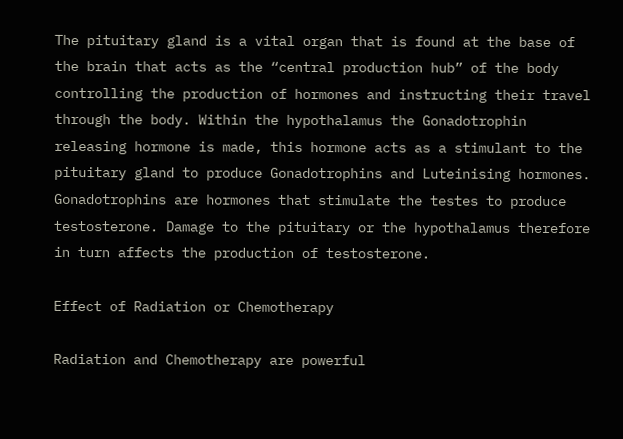The pituitary gland is a vital organ that is found at the base of the brain that acts as the “central production hub” of the body controlling the production of hormones and instructing their travel through the body. Within the hypothalamus the Gonadotrophin releasing hormone is made, this hormone acts as a stimulant to the pituitary gland to produce Gonadotrophins and Luteinising hormones. Gonadotrophins are hormones that stimulate the testes to produce testosterone. Damage to the pituitary or the hypothalamus therefore in turn affects the production of testosterone.

Effect of Radiation or Chemotherapy

Radiation and Chemotherapy are powerful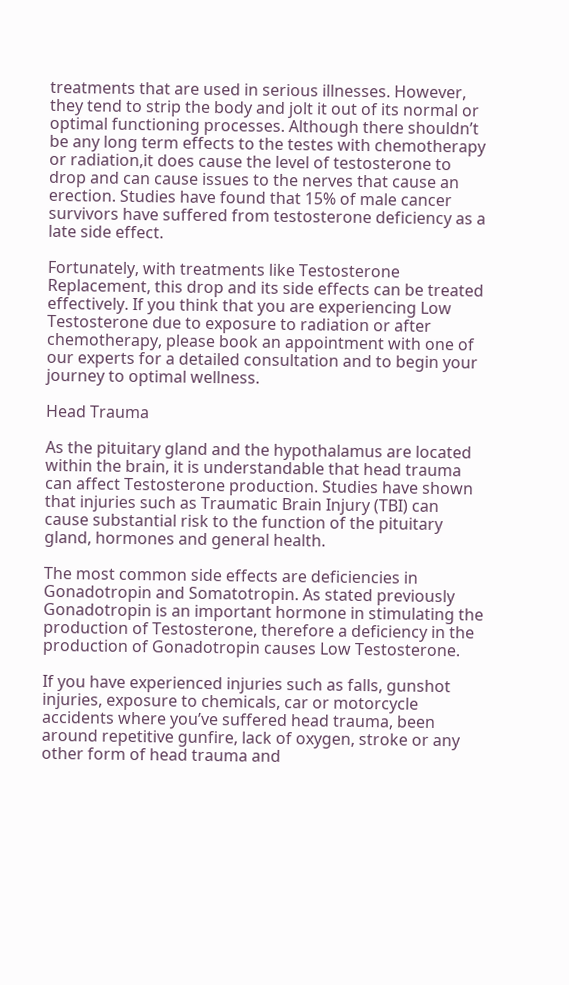treatments that are used in serious illnesses. However, they tend to strip the body and jolt it out of its normal or optimal functioning processes. Although there shouldn’t be any long term effects to the testes with chemotherapy or radiation,it does cause the level of testosterone to drop and can cause issues to the nerves that cause an erection. Studies have found that 15% of male cancer survivors have suffered from testosterone deficiency as a late side effect.

Fortunately, with treatments like Testosterone Replacement, this drop and its side effects can be treated effectively. If you think that you are experiencing Low Testosterone due to exposure to radiation or after chemotherapy, please book an appointment with one of our experts for a detailed consultation and to begin your journey to optimal wellness.

Head Trauma

As the pituitary gland and the hypothalamus are located within the brain, it is understandable that head trauma can affect Testosterone production. Studies have shown that injuries such as Traumatic Brain Injury (TBI) can cause substantial risk to the function of the pituitary gland, hormones and general health.

The most common side effects are deficiencies in Gonadotropin and Somatotropin. As stated previously Gonadotropin is an important hormone in stimulating the production of Testosterone, therefore a deficiency in the production of Gonadotropin causes Low Testosterone.

If you have experienced injuries such as falls, gunshot injuries, exposure to chemicals, car or motorcycle accidents where you’ve suffered head trauma, been around repetitive gunfire, lack of oxygen, stroke or any other form of head trauma and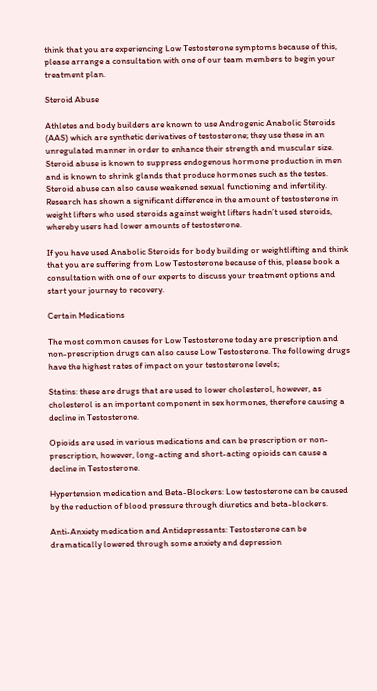think that you are experiencing Low Testosterone symptoms because of this, please arrange a consultation with one of our team members to begin your treatment plan.

Steroid Abuse

Athletes and body builders are known to use Androgenic Anabolic Steroids (AAS) which are synthetic derivatives of testosterone; they use these in an unregulated manner in order to enhance their strength and muscular size. Steroid abuse is known to suppress endogenous hormone production in men and is known to shrink glands that produce hormones such as the testes. Steroid abuse can also cause weakened sexual functioning and infertility.  Research has shown a significant difference in the amount of testosterone in weight lifters who used steroids against weight lifters hadn’t used steroids, whereby users had lower amounts of testosterone.

If you have used Anabolic Steroids for body building or weightlifting and think that you are suffering from Low Testosterone because of this, please book a consultation with one of our experts to discuss your treatment options and start your journey to recovery.

Certain Medications

The most common causes for Low Testosterone today are prescription and non-prescription drugs can also cause Low Testosterone. The following drugs have the highest rates of impact on your testosterone levels;

Statins: these are drugs that are used to lower cholesterol, however, as cholesterol is an important component in sex hormones, therefore causing a decline in Testosterone.

Opioids are used in various medications and can be prescription or non-prescription, however, long-acting and short-acting opioids can cause a decline in Testosterone.

Hypertension medication and Beta-Blockers: Low testosterone can be caused by the reduction of blood pressure through diuretics and beta-blockers.

Anti-Anxiety medication and Antidepressants: Testosterone can be dramatically lowered through some anxiety and depression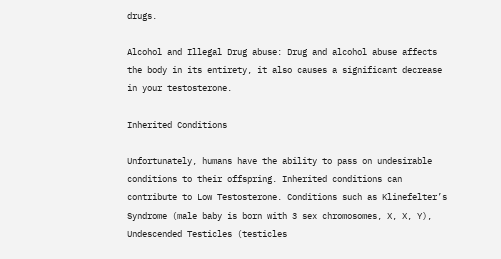drugs.

Alcohol and Illegal Drug abuse: Drug and alcohol abuse affects the body in its entirety, it also causes a significant decrease in your testosterone.

Inherited Conditions

Unfortunately, humans have the ability to pass on undesirable conditions to their offspring. Inherited conditions can contribute to Low Testosterone. Conditions such as Klinefelter’s Syndrome (male baby is born with 3 sex chromosomes, X, X, Y), Undescended Testicles (testicles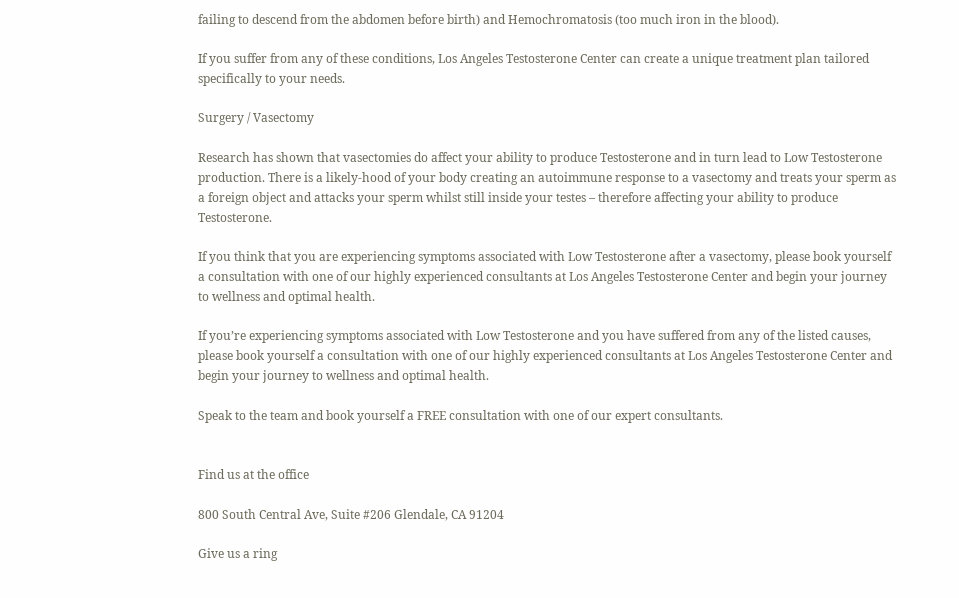failing to descend from the abdomen before birth) and Hemochromatosis (too much iron in the blood).

If you suffer from any of these conditions, Los Angeles Testosterone Center can create a unique treatment plan tailored specifically to your needs.

Surgery / Vasectomy

Research has shown that vasectomies do affect your ability to produce Testosterone and in turn lead to Low Testosterone production. There is a likely-hood of your body creating an autoimmune response to a vasectomy and treats your sperm as a foreign object and attacks your sperm whilst still inside your testes – therefore affecting your ability to produce Testosterone.

If you think that you are experiencing symptoms associated with Low Testosterone after a vasectomy, please book yourself a consultation with one of our highly experienced consultants at Los Angeles Testosterone Center and begin your journey to wellness and optimal health.

If you’re experiencing symptoms associated with Low Testosterone and you have suffered from any of the listed causes, please book yourself a consultation with one of our highly experienced consultants at Los Angeles Testosterone Center and begin your journey to wellness and optimal health.

Speak to the team and book yourself a FREE consultation with one of our expert consultants.


Find us at the office

800 South Central Ave, Suite #206 Glendale, CA 91204

Give us a ring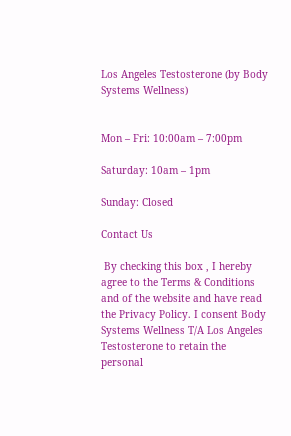Los Angeles Testosterone (by Body Systems Wellness)


Mon – Fri: 10:00am – 7:00pm

Saturday: 10am – 1pm

Sunday: Closed

Contact Us

 By checking this box , I hereby agree to the Terms & Conditions and of the website and have read the Privacy Policy. I consent Body Systems Wellness T/A Los Angeles Testosterone to retain the personal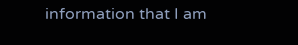information that I am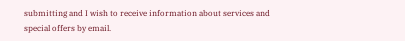submitting and I wish to receive information about services and special offers by email.